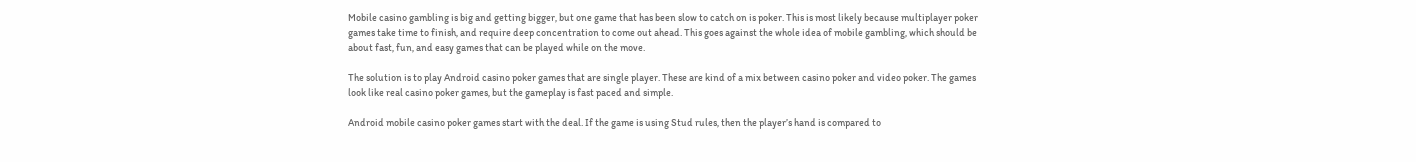Mobile casino gambling is big and getting bigger, but one game that has been slow to catch on is poker. This is most likely because multiplayer poker games take time to finish, and require deep concentration to come out ahead. This goes against the whole idea of mobile gambling, which should be about fast, fun, and easy games that can be played while on the move.

The solution is to play Android casino poker games that are single player. These are kind of a mix between casino poker and video poker. The games look like real casino poker games, but the gameplay is fast paced and simple.

Android mobile casino poker games start with the deal. If the game is using Stud rules, then the player’s hand is compared to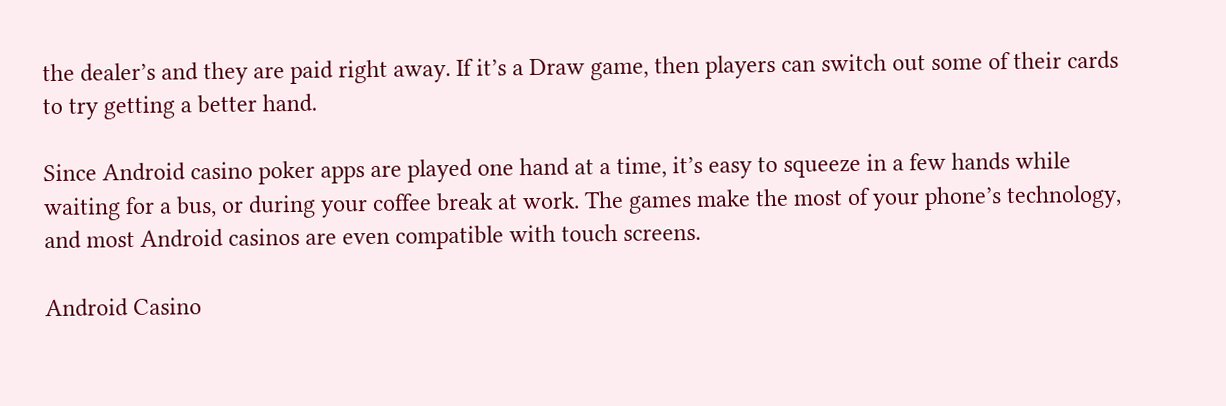the dealer’s and they are paid right away. If it’s a Draw game, then players can switch out some of their cards to try getting a better hand.

Since Android casino poker apps are played one hand at a time, it’s easy to squeeze in a few hands while waiting for a bus, or during your coffee break at work. The games make the most of your phone’s technology, and most Android casinos are even compatible with touch screens.

Android Casino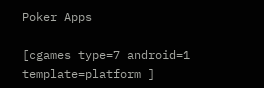Poker Apps

[cgames type=7 android=1 template=platform ]